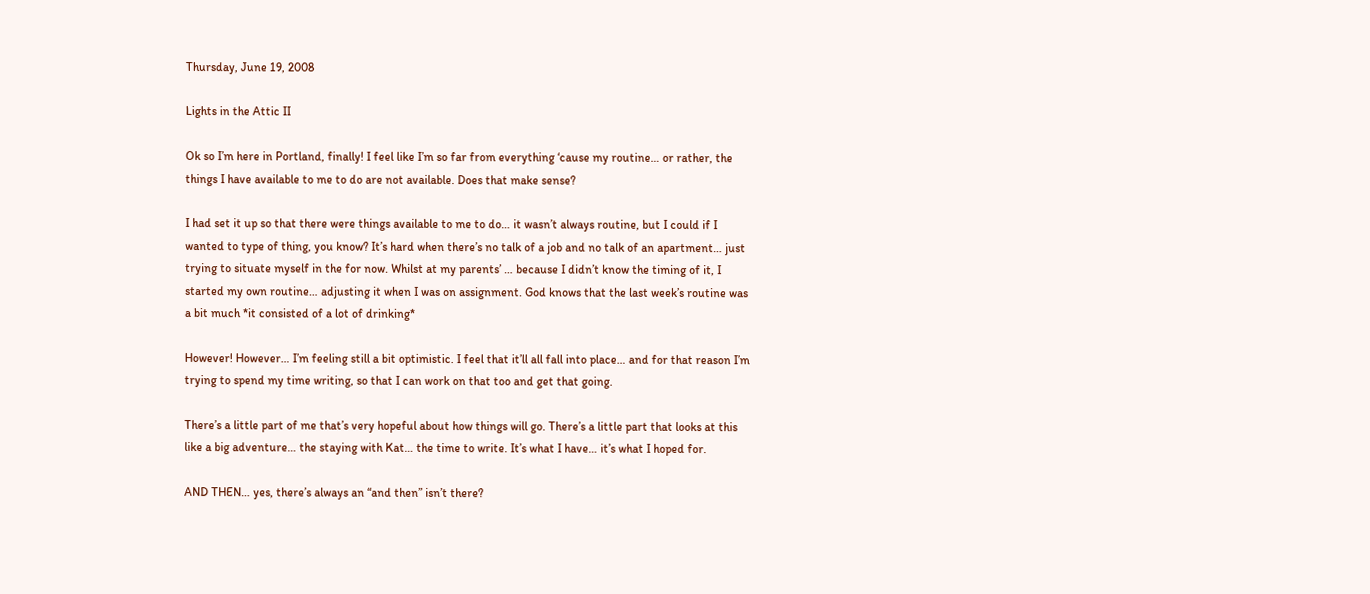Thursday, June 19, 2008

Lights in the Attic II

Ok so I’m here in Portland, finally! I feel like I’m so far from everything ‘cause my routine… or rather, the things I have available to me to do are not available. Does that make sense?

I had set it up so that there were things available to me to do… it wasn’t always routine, but I could if I wanted to type of thing, you know? It’s hard when there’s no talk of a job and no talk of an apartment… just trying to situate myself in the for now. Whilst at my parents’ … because I didn’t know the timing of it, I started my own routine… adjusting it when I was on assignment. God knows that the last week’s routine was a bit much *it consisted of a lot of drinking*

However! However… I’m feeling still a bit optimistic. I feel that it’ll all fall into place… and for that reason I’m trying to spend my time writing, so that I can work on that too and get that going.

There’s a little part of me that’s very hopeful about how things will go. There’s a little part that looks at this like a big adventure… the staying with Kat… the time to write. It’s what I have… it’s what I hoped for.

AND THEN… yes, there’s always an “and then” isn’t there?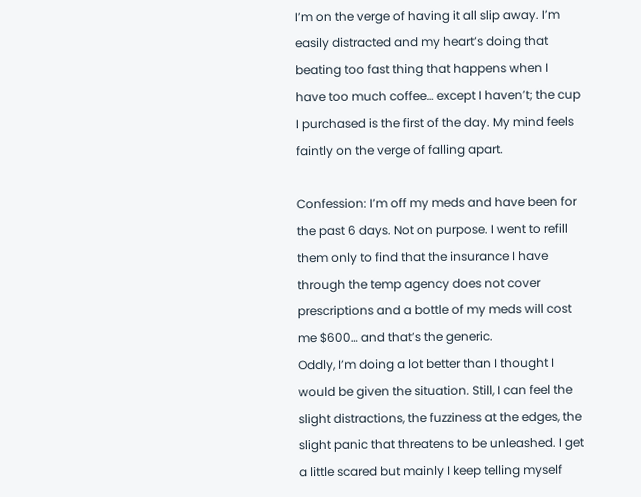I’m on the verge of having it all slip away. I’m easily distracted and my heart’s doing that beating too fast thing that happens when I have too much coffee… except I haven’t; the cup I purchased is the first of the day. My mind feels faintly on the verge of falling apart.

Confession: I’m off my meds and have been for the past 6 days. Not on purpose. I went to refill them only to find that the insurance I have through the temp agency does not cover prescriptions and a bottle of my meds will cost me $600… and that’s the generic.
Oddly, I’m doing a lot better than I thought I would be given the situation. Still, I can feel the slight distractions, the fuzziness at the edges, the slight panic that threatens to be unleashed. I get a little scared but mainly I keep telling myself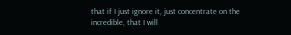that if I just ignore it, just concentrate on the incredible, that I will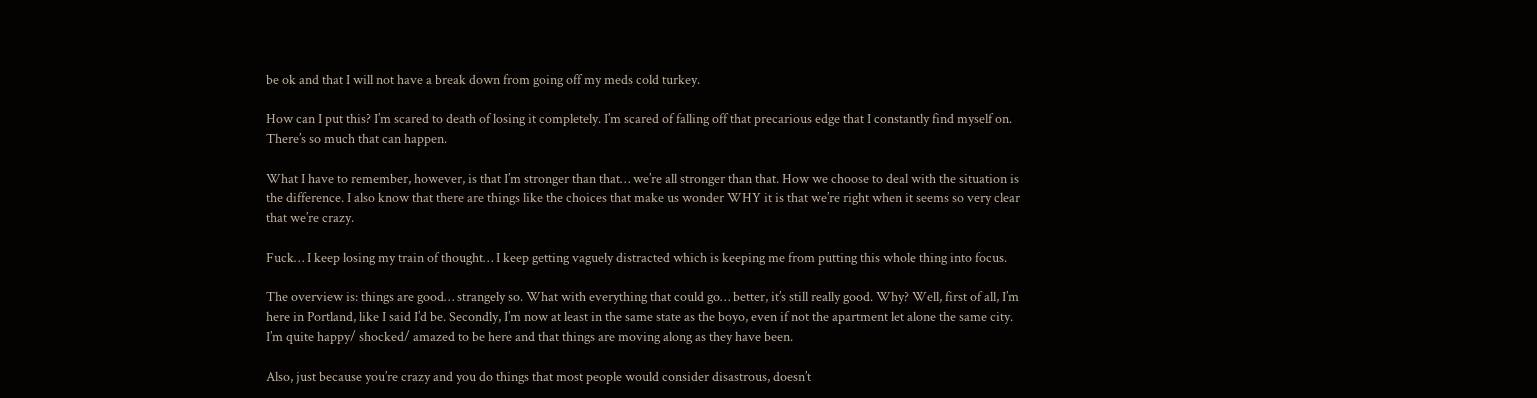be ok and that I will not have a break down from going off my meds cold turkey.

How can I put this? I’m scared to death of losing it completely. I’m scared of falling off that precarious edge that I constantly find myself on. There’s so much that can happen.

What I have to remember, however, is that I’m stronger than that… we’re all stronger than that. How we choose to deal with the situation is the difference. I also know that there are things like the choices that make us wonder WHY it is that we’re right when it seems so very clear that we’re crazy.

Fuck… I keep losing my train of thought… I keep getting vaguely distracted which is keeping me from putting this whole thing into focus.

The overview is: things are good… strangely so. What with everything that could go… better, it’s still really good. Why? Well, first of all, I’m here in Portland, like I said I’d be. Secondly, I’m now at least in the same state as the boyo, even if not the apartment let alone the same city. I’m quite happy/ shocked/ amazed to be here and that things are moving along as they have been.

Also, just because you’re crazy and you do things that most people would consider disastrous, doesn’t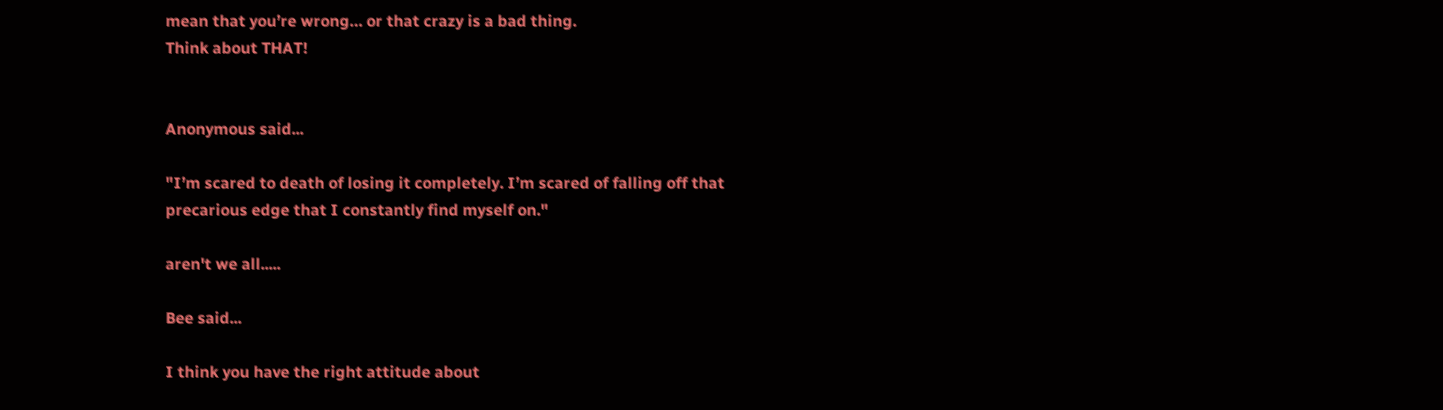mean that you’re wrong… or that crazy is a bad thing.
Think about THAT!


Anonymous said...

"I’m scared to death of losing it completely. I’m scared of falling off that precarious edge that I constantly find myself on."

aren't we all.....

Bee said...

I think you have the right attitude about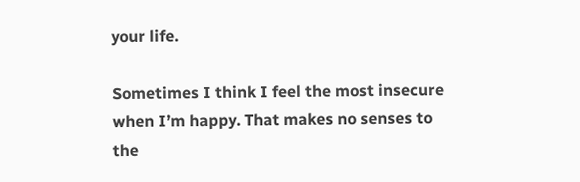your life.

Sometimes I think I feel the most insecure when I’m happy. That makes no senses to the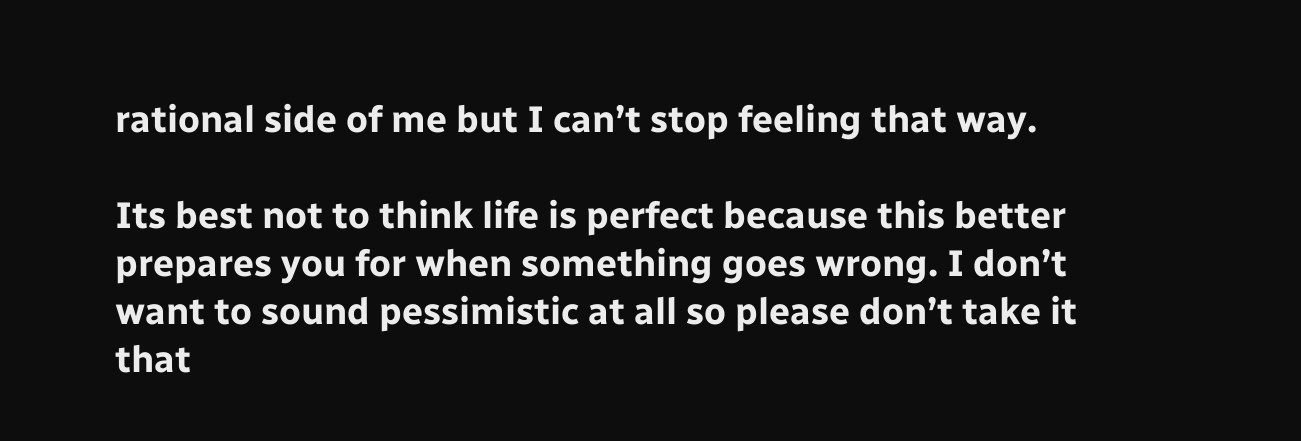rational side of me but I can’t stop feeling that way.

Its best not to think life is perfect because this better prepares you for when something goes wrong. I don’t want to sound pessimistic at all so please don’t take it that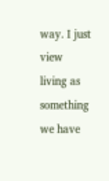way. I just view living as something we have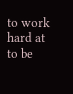to work hard at to be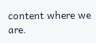content where we are.